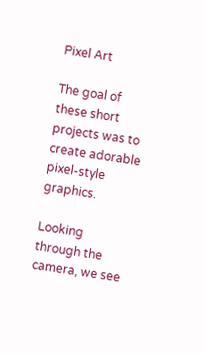Pixel Art

The goal of these short projects was to create adorable pixel-style graphics.

Looking through the camera, we see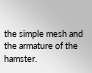the simple mesh and the armature of the hamster.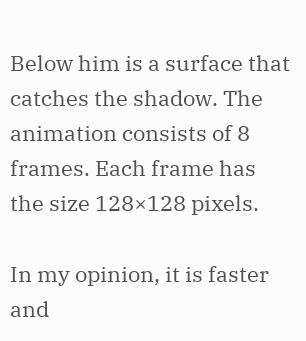Below him is a surface that catches the shadow. The animation consists of 8 frames. Each frame has the size 128×128 pixels.

In my opinion, it is faster and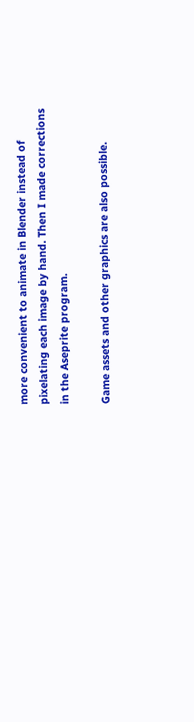more convenient to animate in Blender instead of pixelating each image by hand. Then I made corrections in the Aseprite program.

Game assets and other graphics are also possible.